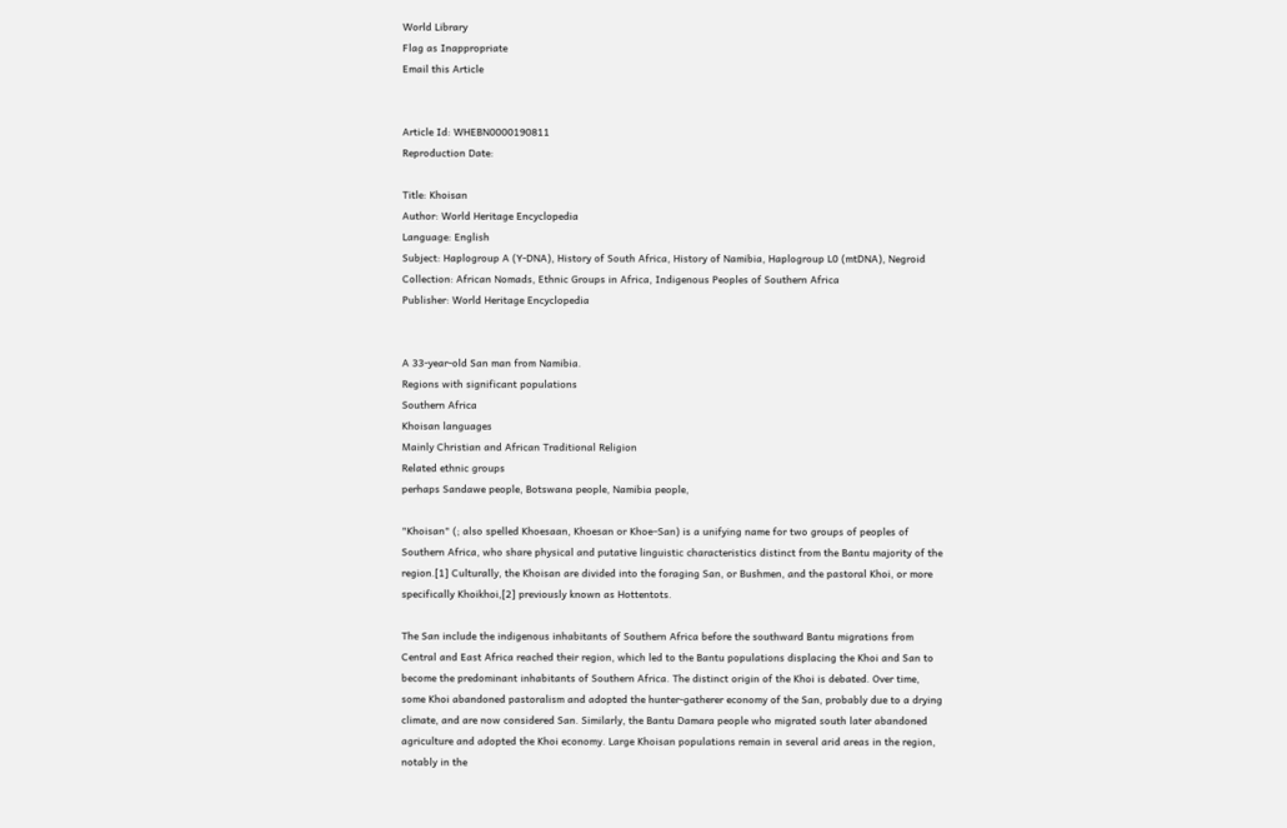World Library
Flag as Inappropriate
Email this Article


Article Id: WHEBN0000190811
Reproduction Date:

Title: Khoisan
Author: World Heritage Encyclopedia
Language: English
Subject: Haplogroup A (Y-DNA), History of South Africa, History of Namibia, Haplogroup L0 (mtDNA), Negroid
Collection: African Nomads, Ethnic Groups in Africa, Indigenous Peoples of Southern Africa
Publisher: World Heritage Encyclopedia


A 33-year-old San man from Namibia.
Regions with significant populations
Southern Africa
Khoisan languages
Mainly Christian and African Traditional Religion
Related ethnic groups
perhaps Sandawe people, Botswana people, Namibia people,

"Khoisan" (; also spelled Khoesaan, Khoesan or Khoe–San) is a unifying name for two groups of peoples of Southern Africa, who share physical and putative linguistic characteristics distinct from the Bantu majority of the region.[1] Culturally, the Khoisan are divided into the foraging San, or Bushmen, and the pastoral Khoi, or more specifically Khoikhoi,[2] previously known as Hottentots.

The San include the indigenous inhabitants of Southern Africa before the southward Bantu migrations from Central and East Africa reached their region, which led to the Bantu populations displacing the Khoi and San to become the predominant inhabitants of Southern Africa. The distinct origin of the Khoi is debated. Over time, some Khoi abandoned pastoralism and adopted the hunter-gatherer economy of the San, probably due to a drying climate, and are now considered San. Similarly, the Bantu Damara people who migrated south later abandoned agriculture and adopted the Khoi economy. Large Khoisan populations remain in several arid areas in the region, notably in the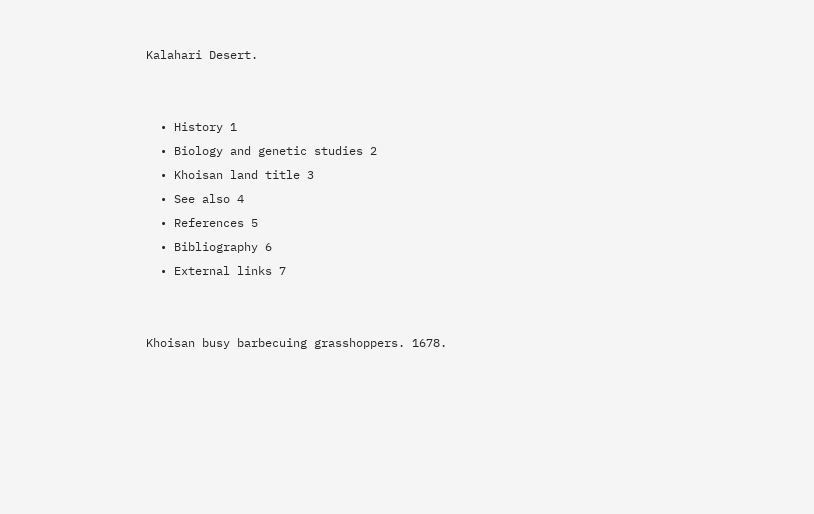Kalahari Desert.


  • History 1
  • Biology and genetic studies 2
  • Khoisan land title 3
  • See also 4
  • References 5
  • Bibliography 6
  • External links 7


Khoisan busy barbecuing grasshoppers. 1678.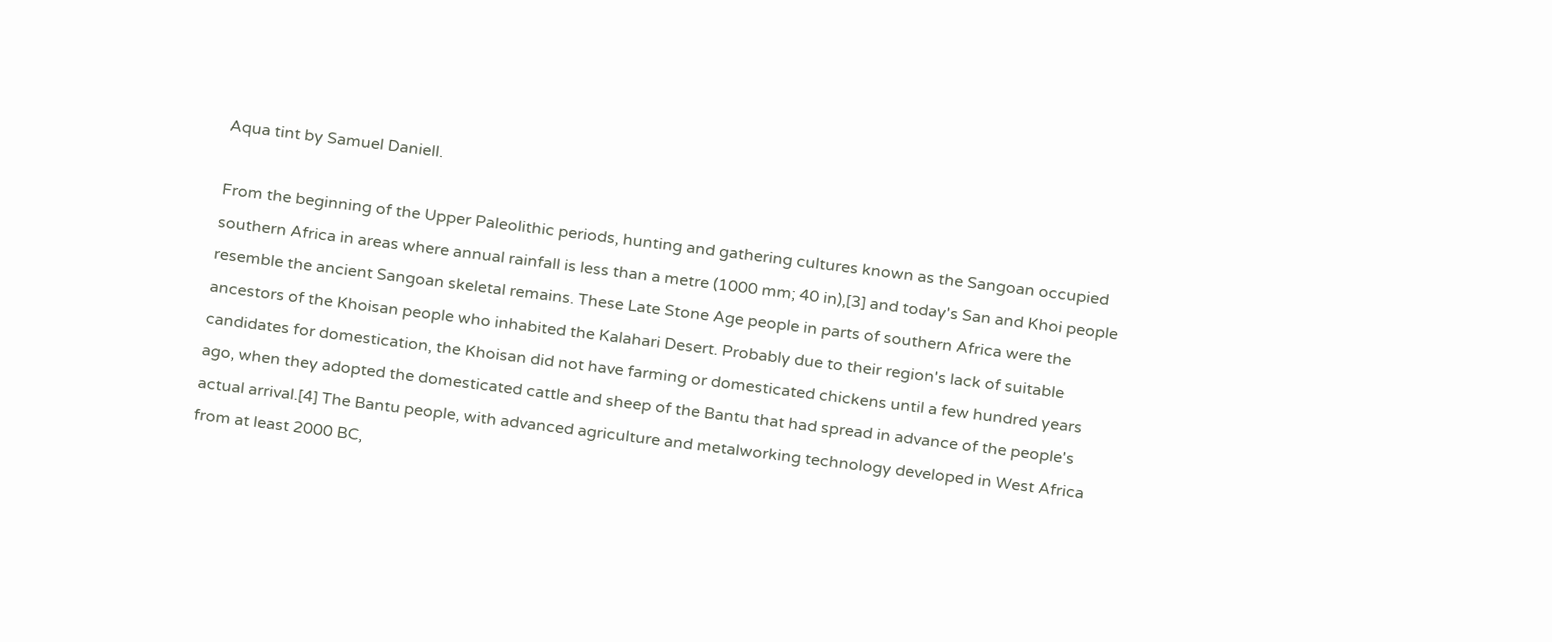Aqua tint by Samuel Daniell.

From the beginning of the Upper Paleolithic periods, hunting and gathering cultures known as the Sangoan occupied southern Africa in areas where annual rainfall is less than a metre (1000 mm; 40 in),[3] and today's San and Khoi people resemble the ancient Sangoan skeletal remains. These Late Stone Age people in parts of southern Africa were the ancestors of the Khoisan people who inhabited the Kalahari Desert. Probably due to their region's lack of suitable candidates for domestication, the Khoisan did not have farming or domesticated chickens until a few hundred years ago, when they adopted the domesticated cattle and sheep of the Bantu that had spread in advance of the people's actual arrival.[4] The Bantu people, with advanced agriculture and metalworking technology developed in West Africa from at least 2000 BC,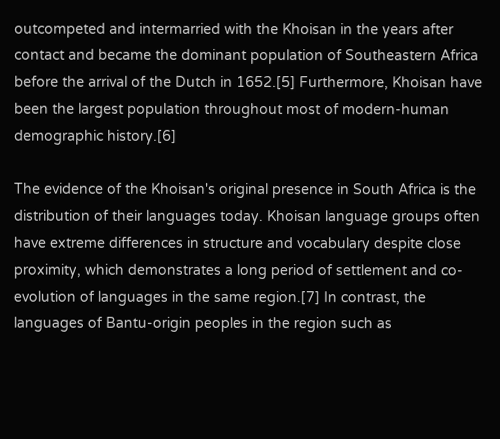outcompeted and intermarried with the Khoisan in the years after contact and became the dominant population of Southeastern Africa before the arrival of the Dutch in 1652.[5] Furthermore, Khoisan have been the largest population throughout most of modern-human demographic history.[6]

The evidence of the Khoisan's original presence in South Africa is the distribution of their languages today. Khoisan language groups often have extreme differences in structure and vocabulary despite close proximity, which demonstrates a long period of settlement and co-evolution of languages in the same region.[7] In contrast, the languages of Bantu-origin peoples in the region such as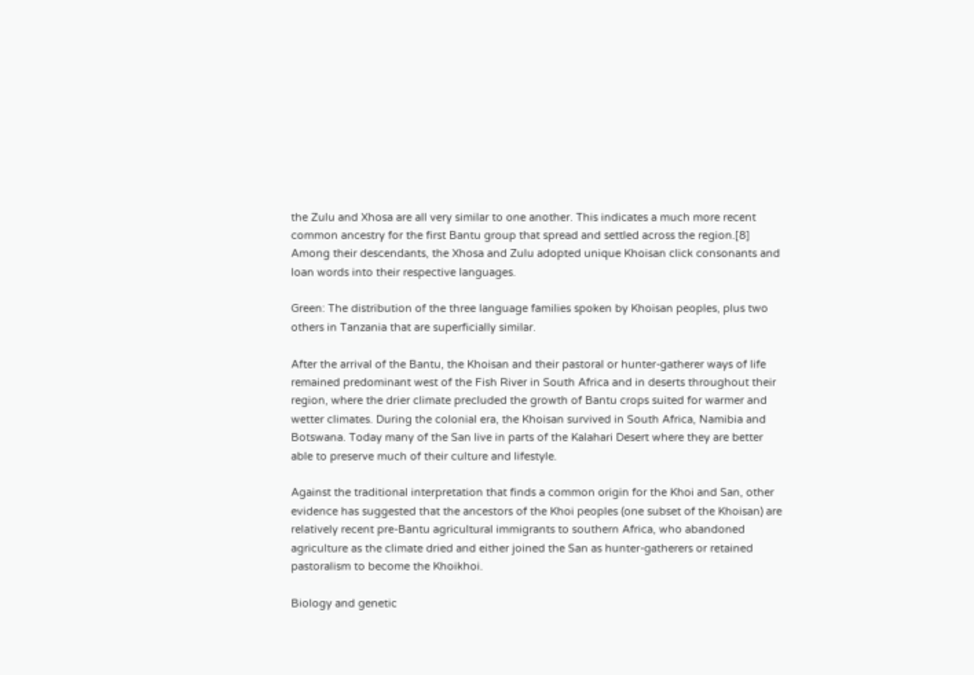the Zulu and Xhosa are all very similar to one another. This indicates a much more recent common ancestry for the first Bantu group that spread and settled across the region.[8] Among their descendants, the Xhosa and Zulu adopted unique Khoisan click consonants and loan words into their respective languages.

Green: The distribution of the three language families spoken by Khoisan peoples, plus two others in Tanzania that are superficially similar.

After the arrival of the Bantu, the Khoisan and their pastoral or hunter-gatherer ways of life remained predominant west of the Fish River in South Africa and in deserts throughout their region, where the drier climate precluded the growth of Bantu crops suited for warmer and wetter climates. During the colonial era, the Khoisan survived in South Africa, Namibia and Botswana. Today many of the San live in parts of the Kalahari Desert where they are better able to preserve much of their culture and lifestyle.

Against the traditional interpretation that finds a common origin for the Khoi and San, other evidence has suggested that the ancestors of the Khoi peoples (one subset of the Khoisan) are relatively recent pre-Bantu agricultural immigrants to southern Africa, who abandoned agriculture as the climate dried and either joined the San as hunter-gatherers or retained pastoralism to become the Khoikhoi.

Biology and genetic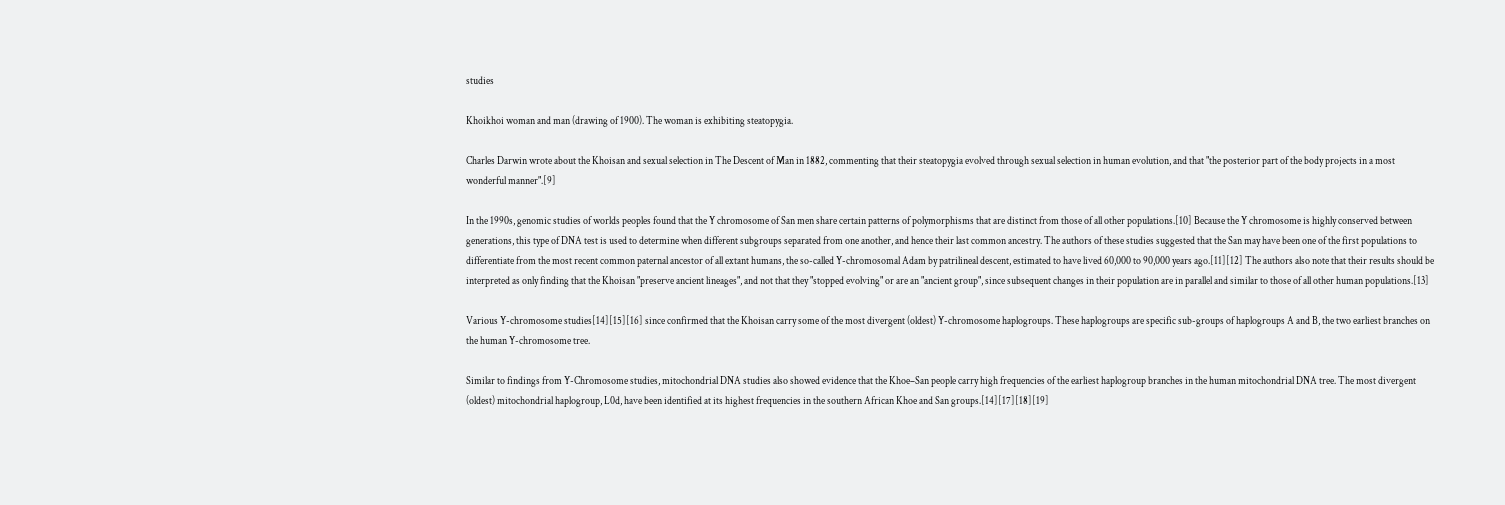studies

Khoikhoi woman and man (drawing of 1900). The woman is exhibiting steatopygia.

Charles Darwin wrote about the Khoisan and sexual selection in The Descent of Man in 1882, commenting that their steatopygia evolved through sexual selection in human evolution, and that "the posterior part of the body projects in a most wonderful manner".[9]

In the 1990s, genomic studies of worlds peoples found that the Y chromosome of San men share certain patterns of polymorphisms that are distinct from those of all other populations.[10] Because the Y chromosome is highly conserved between generations, this type of DNA test is used to determine when different subgroups separated from one another, and hence their last common ancestry. The authors of these studies suggested that the San may have been one of the first populations to differentiate from the most recent common paternal ancestor of all extant humans, the so-called Y-chromosomal Adam by patrilineal descent, estimated to have lived 60,000 to 90,000 years ago.[11][12] The authors also note that their results should be interpreted as only finding that the Khoisan "preserve ancient lineages", and not that they "stopped evolving" or are an "ancient group", since subsequent changes in their population are in parallel and similar to those of all other human populations.[13]

Various Y-chromosome studies[14][15][16] since confirmed that the Khoisan carry some of the most divergent (oldest) Y-chromosome haplogroups. These haplogroups are specific sub-groups of haplogroups A and B, the two earliest branches on the human Y-chromosome tree.

Similar to findings from Y-Chromosome studies, mitochondrial DNA studies also showed evidence that the Khoe–San people carry high frequencies of the earliest haplogroup branches in the human mitochondrial DNA tree. The most divergent (oldest) mitochondrial haplogroup, L0d, have been identified at its highest frequencies in the southern African Khoe and San groups.[14][17][18][19]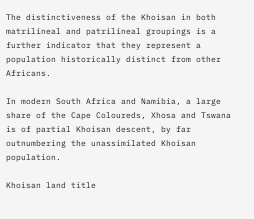The distinctiveness of the Khoisan in both matrilineal and patrilineal groupings is a further indicator that they represent a population historically distinct from other Africans.

In modern South Africa and Namibia, a large share of the Cape Coloureds, Xhosa and Tswana is of partial Khoisan descent, by far outnumbering the unassimilated Khoisan population.

Khoisan land title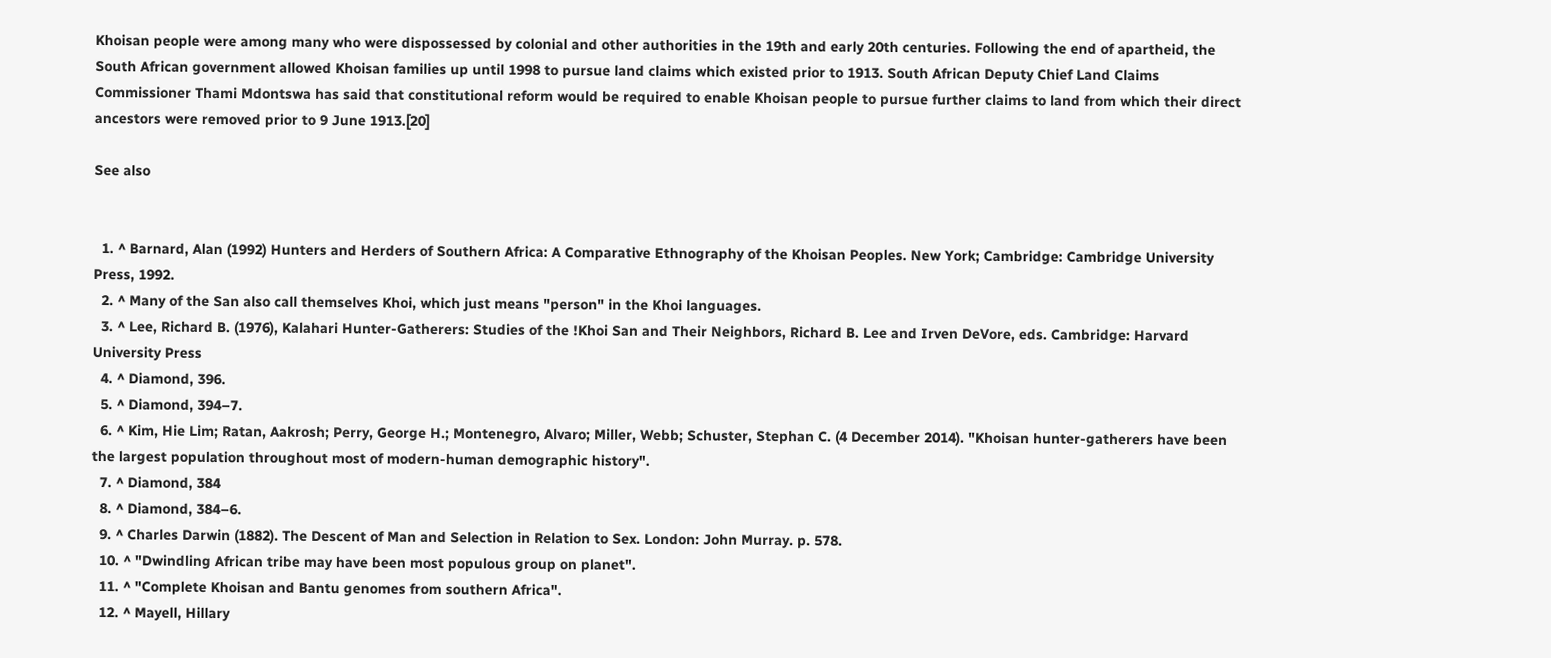Khoisan people were among many who were dispossessed by colonial and other authorities in the 19th and early 20th centuries. Following the end of apartheid, the South African government allowed Khoisan families up until 1998 to pursue land claims which existed prior to 1913. South African Deputy Chief Land Claims Commissioner Thami Mdontswa has said that constitutional reform would be required to enable Khoisan people to pursue further claims to land from which their direct ancestors were removed prior to 9 June 1913.[20]

See also


  1. ^ Barnard, Alan (1992) Hunters and Herders of Southern Africa: A Comparative Ethnography of the Khoisan Peoples. New York; Cambridge: Cambridge University Press, 1992.
  2. ^ Many of the San also call themselves Khoi, which just means "person" in the Khoi languages.
  3. ^ Lee, Richard B. (1976), Kalahari Hunter-Gatherers: Studies of the !Khoi San and Their Neighbors, Richard B. Lee and Irven DeVore, eds. Cambridge: Harvard University Press
  4. ^ Diamond, 396.
  5. ^ Diamond, 394–7.
  6. ^ Kim, Hie Lim; Ratan, Aakrosh; Perry, George H.; Montenegro, Alvaro; Miller, Webb; Schuster, Stephan C. (4 December 2014). "Khoisan hunter-gatherers have been the largest population throughout most of modern-human demographic history".
  7. ^ Diamond, 384
  8. ^ Diamond, 384–6.
  9. ^ Charles Darwin (1882). The Descent of Man and Selection in Relation to Sex. London: John Murray. p. 578.
  10. ^ "Dwindling African tribe may have been most populous group on planet".
  11. ^ "Complete Khoisan and Bantu genomes from southern Africa".
  12. ^ Mayell, Hillary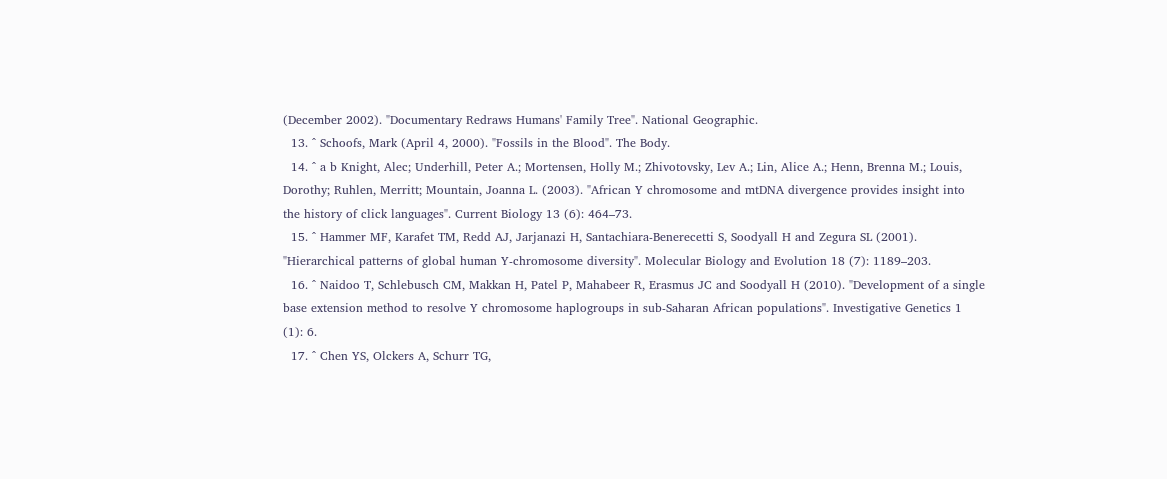(December 2002). "Documentary Redraws Humans' Family Tree". National Geographic.
  13. ^ Schoofs, Mark (April 4, 2000). "Fossils in the Blood". The Body.
  14. ^ a b Knight, Alec; Underhill, Peter A.; Mortensen, Holly M.; Zhivotovsky, Lev A.; Lin, Alice A.; Henn, Brenna M.; Louis, Dorothy; Ruhlen, Merritt; Mountain, Joanna L. (2003). "African Y chromosome and mtDNA divergence provides insight into the history of click languages". Current Biology 13 (6): 464–73.
  15. ^ Hammer MF, Karafet TM, Redd AJ, Jarjanazi H, Santachiara-Benerecetti S, Soodyall H and Zegura SL (2001). "Hierarchical patterns of global human Y-chromosome diversity". Molecular Biology and Evolution 18 (7): 1189–203.
  16. ^ Naidoo T, Schlebusch CM, Makkan H, Patel P, Mahabeer R, Erasmus JC and Soodyall H (2010). "Development of a single base extension method to resolve Y chromosome haplogroups in sub-Saharan African populations". Investigative Genetics 1 (1): 6.
  17. ^ Chen YS, Olckers A, Schurr TG,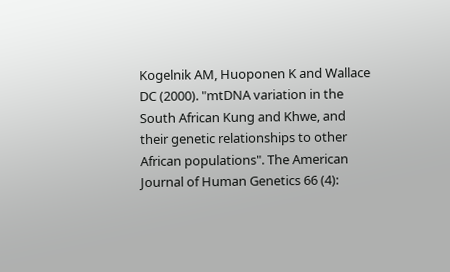Kogelnik AM, Huoponen K and Wallace DC (2000). "mtDNA variation in the South African Kung and Khwe, and their genetic relationships to other African populations". The American Journal of Human Genetics 66 (4):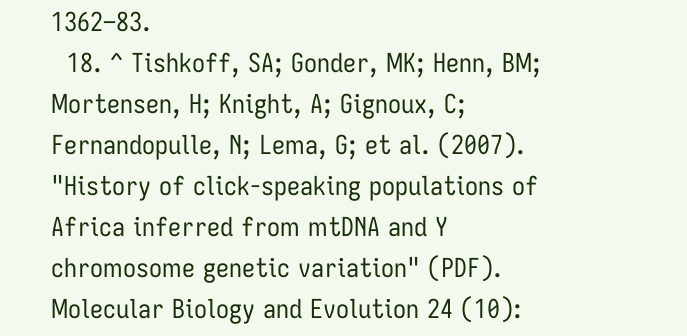1362–83.
  18. ^ Tishkoff, SA; Gonder, MK; Henn, BM; Mortensen, H; Knight, A; Gignoux, C; Fernandopulle, N; Lema, G; et al. (2007). "History of click-speaking populations of Africa inferred from mtDNA and Y chromosome genetic variation" (PDF). Molecular Biology and Evolution 24 (10):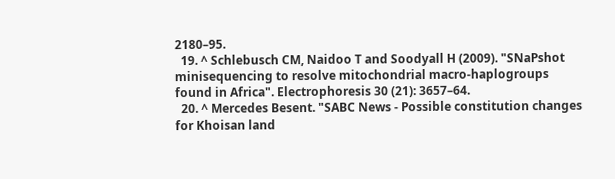2180–95.
  19. ^ Schlebusch CM, Naidoo T and Soodyall H (2009). "SNaPshot minisequencing to resolve mitochondrial macro-haplogroups found in Africa". Electrophoresis 30 (21): 3657–64.
  20. ^ Mercedes Besent. "SABC News - Possible constitution changes for Khoisan land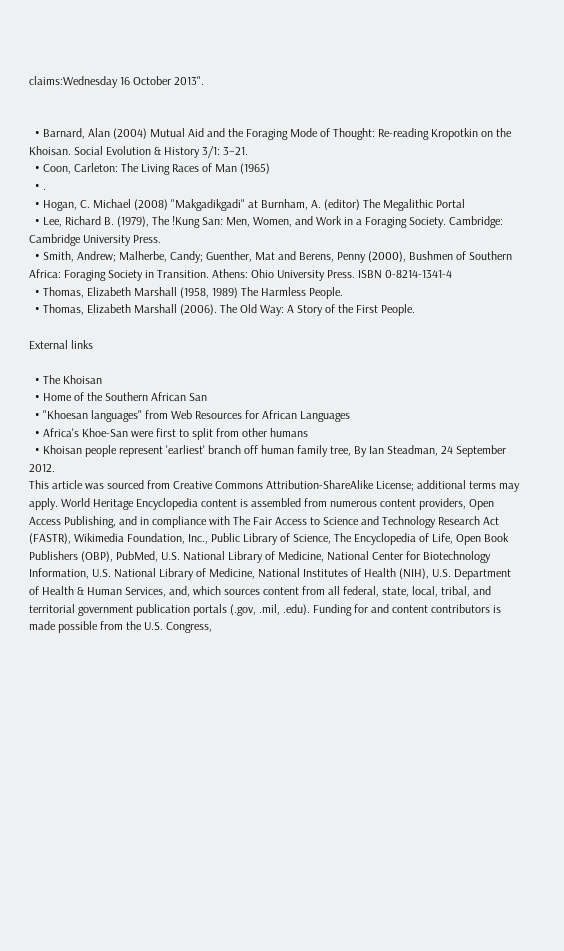claims:Wednesday 16 October 2013".


  • Barnard, Alan (2004) Mutual Aid and the Foraging Mode of Thought: Re-reading Kropotkin on the Khoisan. Social Evolution & History 3/1: 3–21.
  • Coon, Carleton: The Living Races of Man (1965)
  • .
  • Hogan, C. Michael (2008) "Makgadikgadi" at Burnham, A. (editor) The Megalithic Portal
  • Lee, Richard B. (1979), The !Kung San: Men, Women, and Work in a Foraging Society. Cambridge: Cambridge University Press.
  • Smith, Andrew; Malherbe, Candy; Guenther, Mat and Berens, Penny (2000), Bushmen of Southern Africa: Foraging Society in Transition. Athens: Ohio University Press. ISBN 0-8214-1341-4
  • Thomas, Elizabeth Marshall (1958, 1989) The Harmless People.
  • Thomas, Elizabeth Marshall (2006). The Old Way: A Story of the First People.

External links

  • The Khoisan
  • Home of the Southern African San
  • "Khoesan languages" from Web Resources for African Languages
  • Africa's Khoe-San were first to split from other humans
  • Khoisan people represent 'earliest' branch off human family tree, By Ian Steadman, 24 September 2012.
This article was sourced from Creative Commons Attribution-ShareAlike License; additional terms may apply. World Heritage Encyclopedia content is assembled from numerous content providers, Open Access Publishing, and in compliance with The Fair Access to Science and Technology Research Act (FASTR), Wikimedia Foundation, Inc., Public Library of Science, The Encyclopedia of Life, Open Book Publishers (OBP), PubMed, U.S. National Library of Medicine, National Center for Biotechnology Information, U.S. National Library of Medicine, National Institutes of Health (NIH), U.S. Department of Health & Human Services, and, which sources content from all federal, state, local, tribal, and territorial government publication portals (.gov, .mil, .edu). Funding for and content contributors is made possible from the U.S. Congress,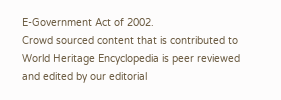E-Government Act of 2002.
Crowd sourced content that is contributed to World Heritage Encyclopedia is peer reviewed and edited by our editorial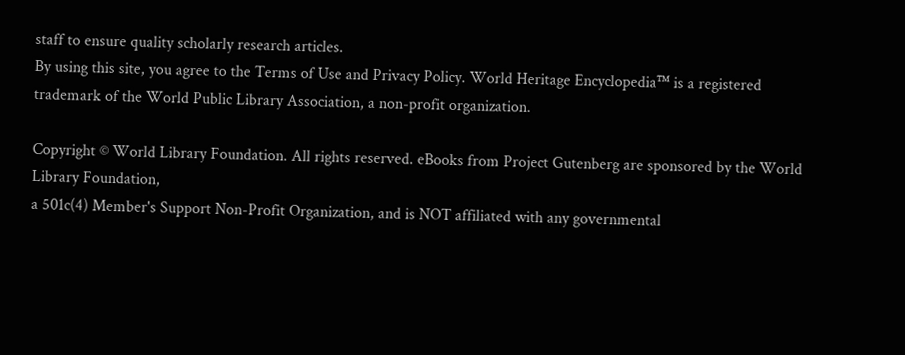staff to ensure quality scholarly research articles.
By using this site, you agree to the Terms of Use and Privacy Policy. World Heritage Encyclopedia™ is a registered trademark of the World Public Library Association, a non-profit organization.

Copyright © World Library Foundation. All rights reserved. eBooks from Project Gutenberg are sponsored by the World Library Foundation,
a 501c(4) Member's Support Non-Profit Organization, and is NOT affiliated with any governmental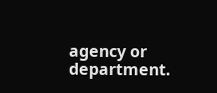agency or department.